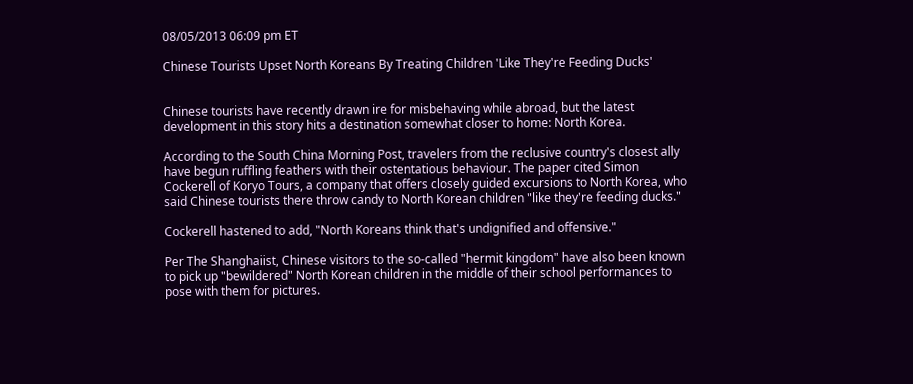08/05/2013 06:09 pm ET

Chinese Tourists Upset North Koreans By Treating Children 'Like They're Feeding Ducks'


Chinese tourists have recently drawn ire for misbehaving while abroad, but the latest development in this story hits a destination somewhat closer to home: North Korea.

According to the South China Morning Post, travelers from the reclusive country's closest ally have begun ruffling feathers with their ostentatious behaviour. The paper cited Simon Cockerell of Koryo Tours, a company that offers closely guided excursions to North Korea, who said Chinese tourists there throw candy to North Korean children "like they're feeding ducks."

Cockerell hastened to add, "North Koreans think that's undignified and offensive."

Per The Shanghaiist, Chinese visitors to the so-called "hermit kingdom" have also been known to pick up "bewildered" North Korean children in the middle of their school performances to pose with them for pictures.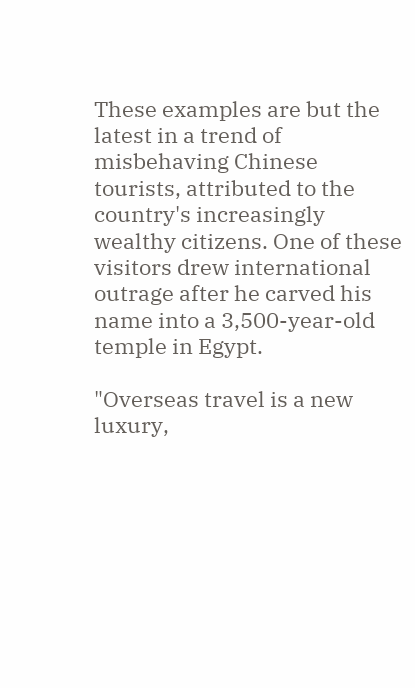These examples are but the latest in a trend of misbehaving Chinese tourists, attributed to the country's increasingly wealthy citizens. One of these visitors drew international outrage after he carved his name into a 3,500-year-old temple in Egypt.

"Overseas travel is a new luxury,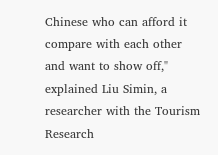Chinese who can afford it compare with each other and want to show off," explained Liu Simin, a researcher with the Tourism Research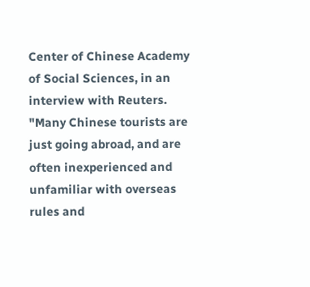Center of Chinese Academy of Social Sciences, in an interview with Reuters. "Many Chinese tourists are just going abroad, and are often inexperienced and unfamiliar with overseas rules and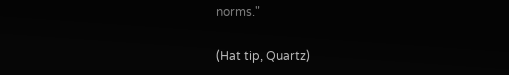norms."

(Hat tip, Quartz)